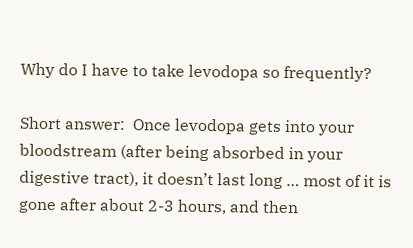Why do I have to take levodopa so frequently?

Short answer:  Once levodopa gets into your bloodstream (after being absorbed in your digestive tract), it doesn’t last long … most of it is gone after about 2-3 hours, and then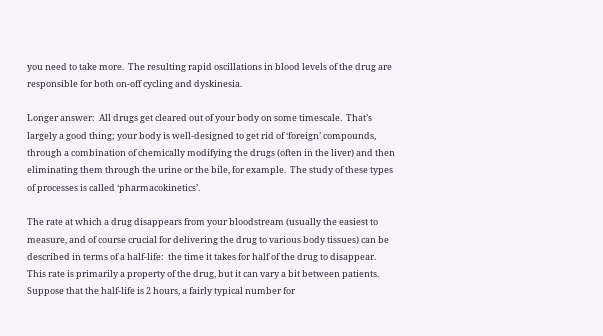you need to take more.  The resulting rapid oscillations in blood levels of the drug are responsible for both on-off cycling and dyskinesia.

Longer answer:  All drugs get cleared out of your body on some timescale.  That’s largely a good thing; your body is well-designed to get rid of ‘foreign’ compounds, through a combination of chemically modifying the drugs (often in the liver) and then eliminating them through the urine or the bile, for example.  The study of these types of processes is called ‘pharmacokinetics’.

The rate at which a drug disappears from your bloodstream (usually the easiest to measure, and of course crucial for delivering the drug to various body tissues) can be described in terms of a half-life:  the time it takes for half of the drug to disappear.  This rate is primarily a property of the drug, but it can vary a bit between patients.  Suppose that the half-life is 2 hours, a fairly typical number for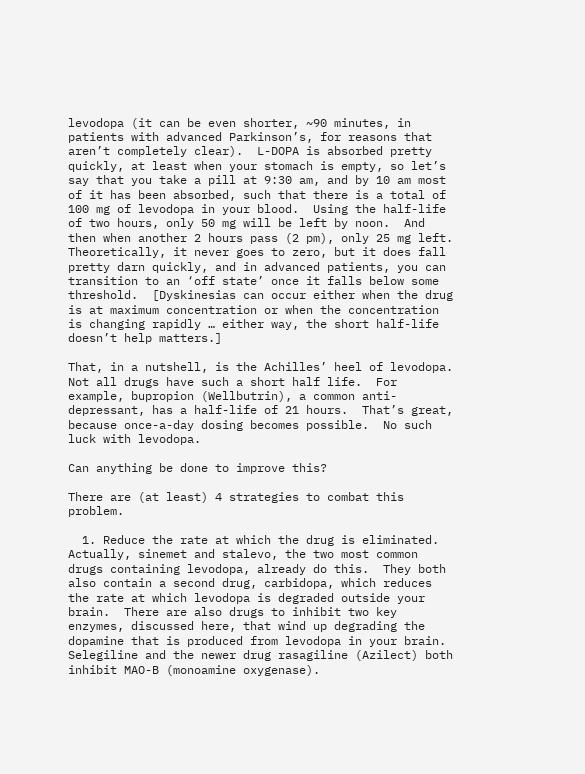levodopa (it can be even shorter, ~90 minutes, in patients with advanced Parkinson’s, for reasons that aren’t completely clear).  L-DOPA is absorbed pretty quickly, at least when your stomach is empty, so let’s say that you take a pill at 9:30 am, and by 10 am most of it has been absorbed, such that there is a total of 100 mg of levodopa in your blood.  Using the half-life of two hours, only 50 mg will be left by noon.  And then when another 2 hours pass (2 pm), only 25 mg left.  Theoretically, it never goes to zero, but it does fall pretty darn quickly, and in advanced patients, you can transition to an ‘off state’ once it falls below some threshold.  [Dyskinesias can occur either when the drug is at maximum concentration or when the concentration is changing rapidly … either way, the short half-life doesn’t help matters.]

That, in a nutshell, is the Achilles’ heel of levodopa.  Not all drugs have such a short half life.  For example, bupropion (Wellbutrin), a common anti-depressant, has a half-life of 21 hours.  That’s great, because once-a-day dosing becomes possible.  No such luck with levodopa.

Can anything be done to improve this?

There are (at least) 4 strategies to combat this problem.

  1. Reduce the rate at which the drug is eliminated.  Actually, sinemet and stalevo, the two most common drugs containing levodopa, already do this.  They both also contain a second drug, carbidopa, which reduces the rate at which levodopa is degraded outside your brain.  There are also drugs to inhibit two key enzymes, discussed here, that wind up degrading the dopamine that is produced from levodopa in your brain.  Selegiline and the newer drug rasagiline (Azilect) both inhibit MAO-B (monoamine oxygenase).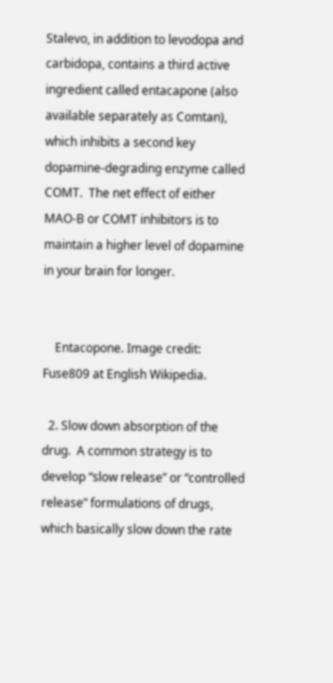Stalevo, in addition to levodopa and carbidopa, contains a third active ingredient called entacapone (also available separately as Comtan), which inhibits a second key dopamine-degrading enzyme called COMT.  The net effect of either MAO-B or COMT inhibitors is to maintain a higher level of dopamine in your brain for longer.


    Entacopone. Image credit: Fuse809 at English Wikipedia.

  2. Slow down absorption of the drug.  A common strategy is to develop “slow release” or “controlled release” formulations of drugs, which basically slow down the rate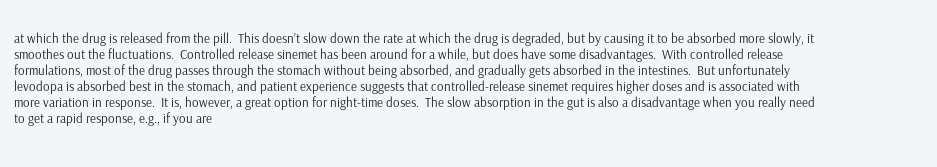at which the drug is released from the pill.  This doesn’t slow down the rate at which the drug is degraded, but by causing it to be absorbed more slowly, it smoothes out the fluctuations.  Controlled release sinemet has been around for a while, but does have some disadvantages.  With controlled release formulations, most of the drug passes through the stomach without being absorbed, and gradually gets absorbed in the intestines.  But unfortunately levodopa is absorbed best in the stomach, and patient experience suggests that controlled-release sinemet requires higher doses and is associated with more variation in response.  It is, however, a great option for night-time doses.  The slow absorption in the gut is also a disadvantage when you really need to get a rapid response, e.g., if you are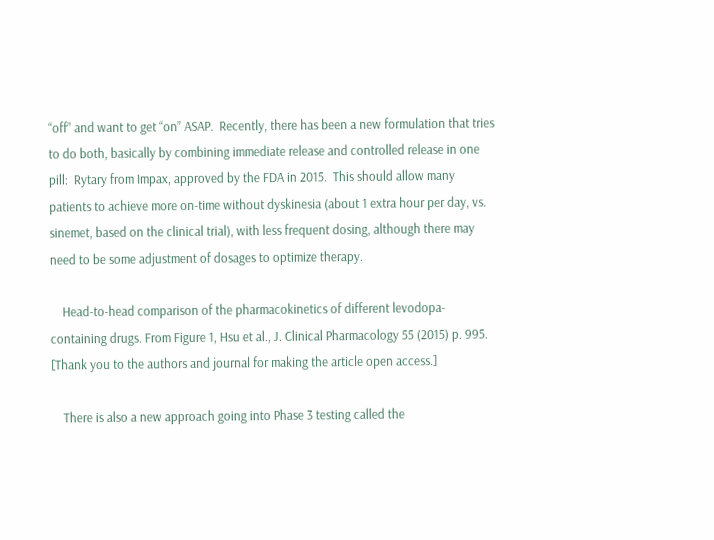“off” and want to get “on” ASAP.  Recently, there has been a new formulation that tries to do both, basically by combining immediate release and controlled release in one pill:  Rytary from Impax, approved by the FDA in 2015.  This should allow many patients to achieve more on-time without dyskinesia (about 1 extra hour per day, vs. sinemet, based on the clinical trial), with less frequent dosing, although there may need to be some adjustment of dosages to optimize therapy.

    Head-to-head comparison of the pharmacokinetics of different levodopa-containing drugs. From Figure 1, Hsu et al., J. Clinical Pharmacology 55 (2015) p. 995.  [Thank you to the authors and journal for making the article open access.]

    There is also a new approach going into Phase 3 testing called the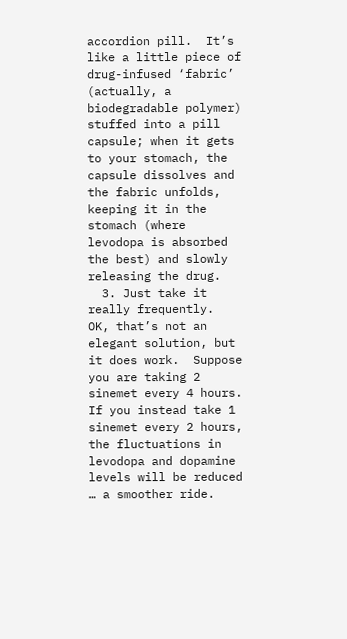accordion pill.  It’s like a little piece of drug-infused ‘fabric’ (actually, a biodegradable polymer) stuffed into a pill capsule; when it gets to your stomach, the capsule dissolves and the fabric unfolds, keeping it in the stomach (where levodopa is absorbed the best) and slowly releasing the drug.
  3. Just take it really frequently.  OK, that’s not an elegant solution, but it does work.  Suppose you are taking 2 sinemet every 4 hours.  If you instead take 1 sinemet every 2 hours, the fluctuations in levodopa and dopamine levels will be reduced … a smoother ride.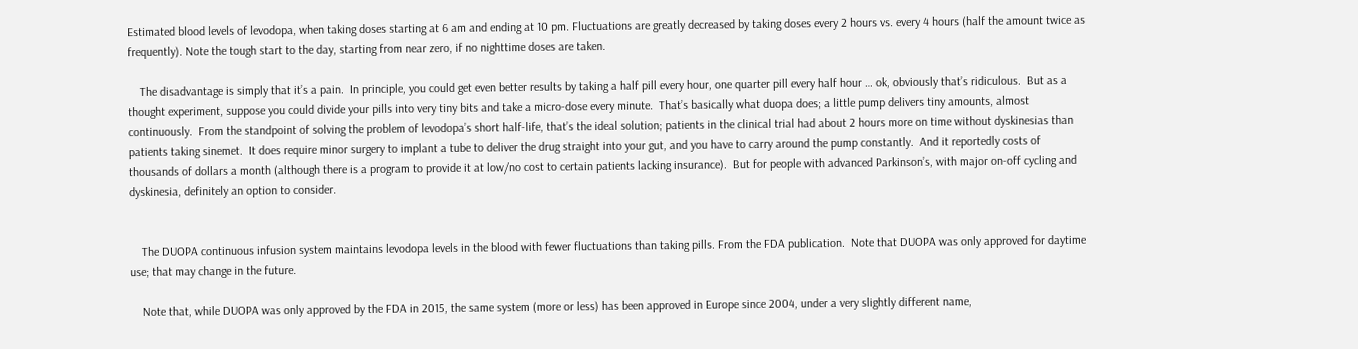Estimated blood levels of levodopa, when taking doses starting at 6 am and ending at 10 pm. Fluctuations are greatly decreased by taking doses every 2 hours vs. every 4 hours (half the amount twice as frequently). Note the tough start to the day, starting from near zero, if no nighttime doses are taken.

    The disadvantage is simply that it’s a pain.  In principle, you could get even better results by taking a half pill every hour, one quarter pill every half hour … ok, obviously that’s ridiculous.  But as a thought experiment, suppose you could divide your pills into very tiny bits and take a micro-dose every minute.  That’s basically what duopa does; a little pump delivers tiny amounts, almost continuously.  From the standpoint of solving the problem of levodopa’s short half-life, that’s the ideal solution; patients in the clinical trial had about 2 hours more on time without dyskinesias than patients taking sinemet.  It does require minor surgery to implant a tube to deliver the drug straight into your gut, and you have to carry around the pump constantly.  And it reportedly costs of thousands of dollars a month (although there is a program to provide it at low/no cost to certain patients lacking insurance).  But for people with advanced Parkinson’s, with major on-off cycling and dyskinesia, definitely an option to consider.


    The DUOPA continuous infusion system maintains levodopa levels in the blood with fewer fluctuations than taking pills. From the FDA publication.  Note that DUOPA was only approved for daytime use; that may change in the future.

    Note that, while DUOPA was only approved by the FDA in 2015, the same system (more or less) has been approved in Europe since 2004, under a very slightly different name,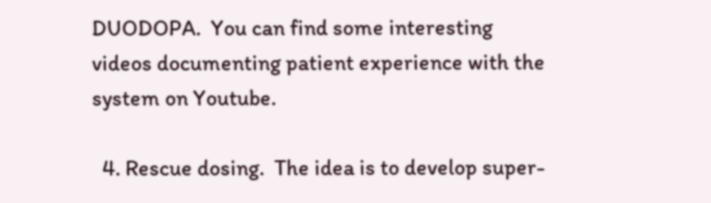DUODOPA.  You can find some interesting videos documenting patient experience with the system on Youtube.

  4. Rescue dosing.  The idea is to develop super-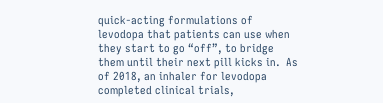quick-acting formulations of levodopa that patients can use when they start to go “off”, to bridge them until their next pill kicks in.  As of 2018, an inhaler for levodopa completed clinical trials,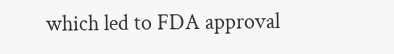which led to FDA approval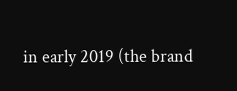in early 2019 (the brand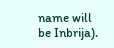name will be Inbrija).